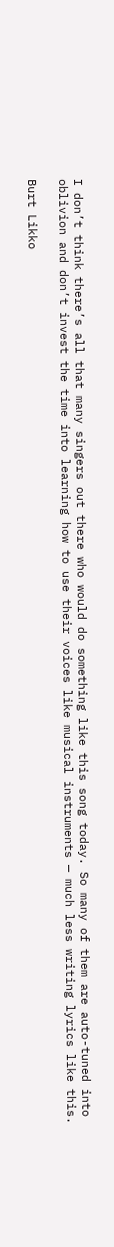I don’t think there’s all that many singers out there who would do something like this song today. So many of them are auto-tuned into oblivion and don’t invest the time into learning how to use their voices like musical instruments — much less writing lyrics like this.

Burt Likko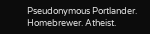Pseudonymous Portlander. Homebrewer. Atheist.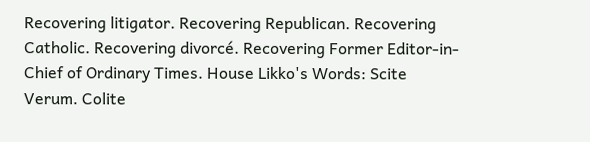Recovering litigator. Recovering Republican. Recovering Catholic. Recovering divorcé. Recovering Former Editor-in-Chief of Ordinary Times. House Likko's Words: Scite Verum. Colite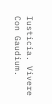Iusticia. Vivere Con Gaudium.